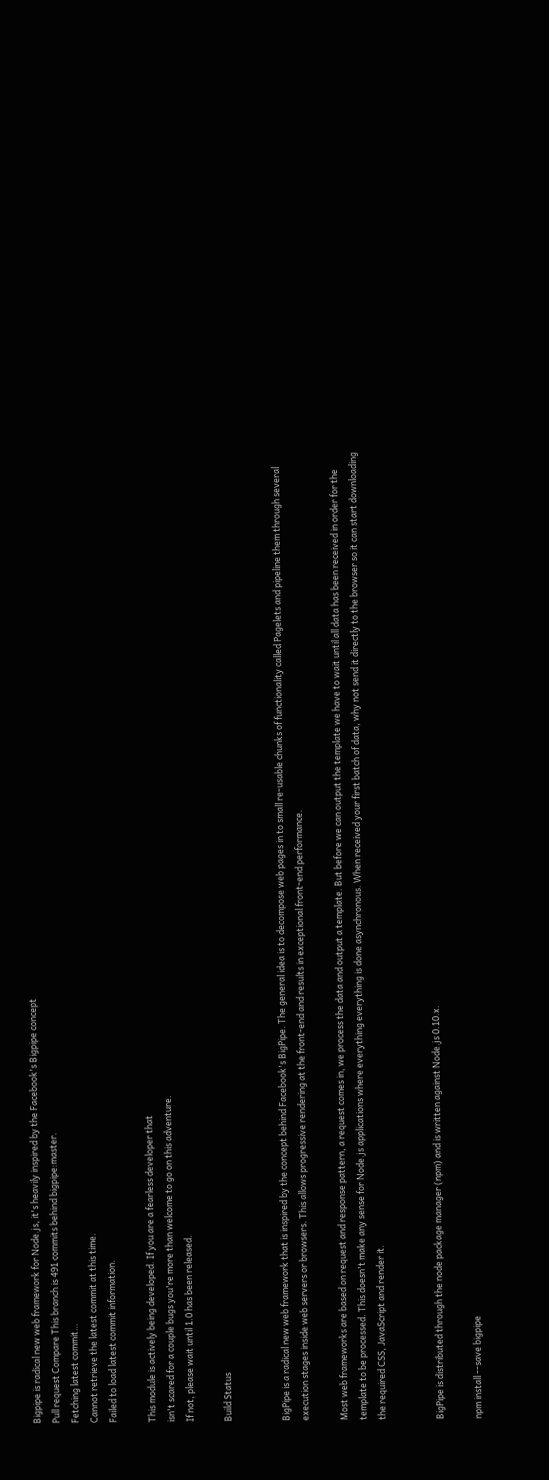Bigpipe is radical new web framework for Node.js, it's heavily inspired by the Facebook's Bigpipe concept
Pull request Compare This branch is 491 commits behind bigpipe:master.
Fetching latest commit…
Cannot retrieve the latest commit at this time.
Failed to load latest commit information.

This module is actively being developed. If you are a fearless developer that
isn't scared for a couple bugs you're more than welcome to go on this adventure.
If not, please wait until 1.0 has been released.

Build Status


BigPipe is a radical new web framework that is inspired by the concept behind Facebook's BigPipe. The general idea is to decompose web pages in to small re-usable chunks of functionality called Pagelets and pipeline them through several execution stages inside web servers or browsers. This allows progressive rendering at the front-end and results in exceptional front-end performance.

Most web frameworks are based on request and response pattern, a request comes in, we process the data and output a template. But before we can output the template we have to wait until all data has been received in order for the template to be processed. This doesn't make any sense for Node.js applications where everything everything is done asynchronous. When received your first batch of data, why not send it directly to the browser so it can start downloading the required CSS, JavaScript and render it.


BigPipe is distributed through the node package manager (npm) and is written against Node.js 0.10.x.

npm install --save bigpipe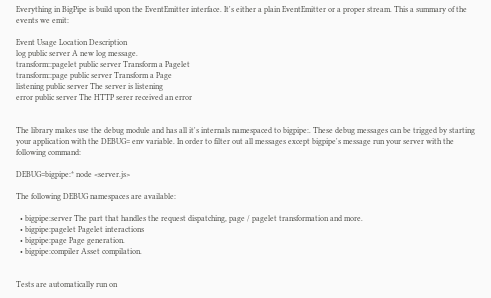Everything in BigPipe is build upon the EventEmitter interface. It's either a plain EventEmitter or a proper stream. This a summary of the events we emit:

Event Usage Location Description
log public server A new log message.
transform::pagelet public server Transform a Pagelet
transform::page public server Transform a Page
listening public server The server is listening
error public server The HTTP serer received an error


The library makes use the debug module and has all it's internals namespaced to bigpipe:. These debug messages can be trigged by starting your application with the DEBUG= env variable. In order to filter out all messages except bigpipe's message run your server with the following command:

DEBUG=bigpipe:* node <server.js>

The following DEBUG namespaces are available:

  • bigpipe:server The part that handles the request dispatching, page / pagelet transformation and more.
  • bigpipe:pagelet Pagelet interactions
  • bigpipe:page Page generation.
  • bigpipe:compiler Asset compilation.


Tests are automatically run on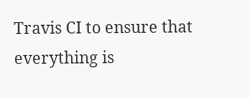Travis CI to ensure that everything is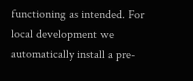functioning as intended. For local development we automatically install a pre-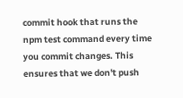commit hook that runs the npm test command every time you commit changes. This ensures that we don't push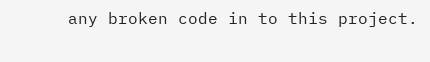any broken code in to this project.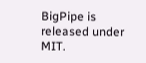BigPipe is released under MIT.